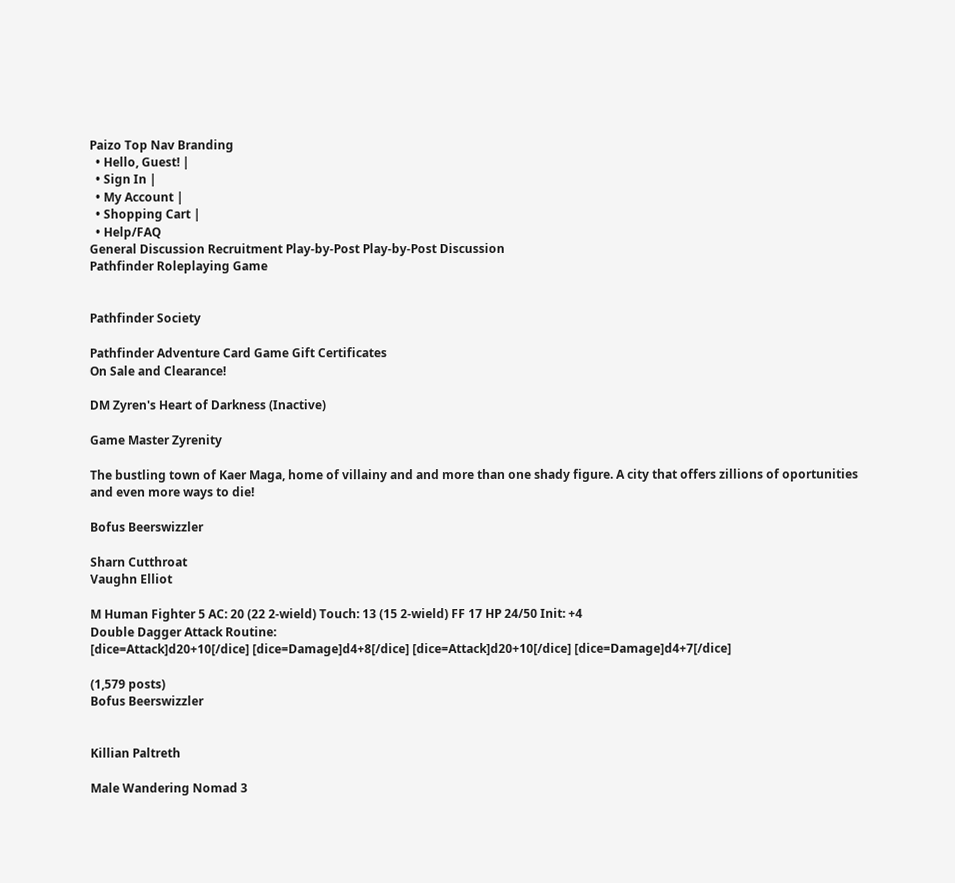Paizo Top Nav Branding
  • Hello, Guest! |
  • Sign In |
  • My Account |
  • Shopping Cart |
  • Help/FAQ
General Discussion Recruitment Play-by-Post Play-by-Post Discussion
Pathfinder Roleplaying Game


Pathfinder Society

Pathfinder Adventure Card Game Gift Certificates
On Sale and Clearance!

DM Zyren's Heart of Darkness (Inactive)

Game Master Zyrenity

The bustling town of Kaer Maga, home of villainy and and more than one shady figure. A city that offers zillions of oportunities and even more ways to die!

Bofus Beerswizzler

Sharn Cutthroat
Vaughn Elliot

M Human Fighter 5 AC: 20 (22 2-wield) Touch: 13 (15 2-wield) FF 17 HP 24/50 Init: +4
Double Dagger Attack Routine:
[dice=Attack]d20+10[/dice] [dice=Damage]d4+8[/dice] [dice=Attack]d20+10[/dice] [dice=Damage]d4+7[/dice]

(1,579 posts)
Bofus Beerswizzler


Killian Paltreth

Male Wandering Nomad 3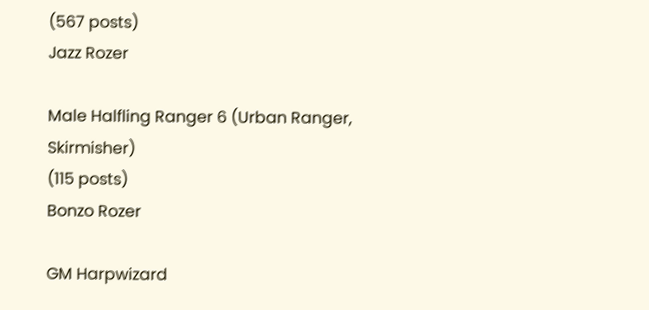(567 posts)
Jazz Rozer

Male Halfling Ranger 6 (Urban Ranger, Skirmisher)
(115 posts)
Bonzo Rozer

GM Harpwizard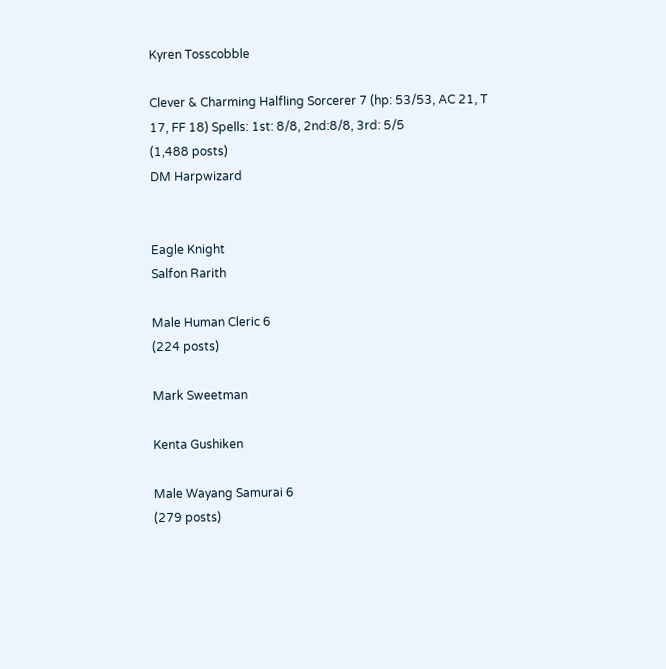Kyren Tosscobble

Clever & Charming Halfling Sorcerer 7 (hp: 53/53, AC 21, T 17, FF 18) Spells: 1st: 8/8, 2nd:8/8, 3rd: 5/5
(1,488 posts)
DM Harpwizard


Eagle Knight
Salfon Rarith

Male Human Cleric 6
(224 posts)

Mark Sweetman

Kenta Gushiken

Male Wayang Samurai 6
(279 posts)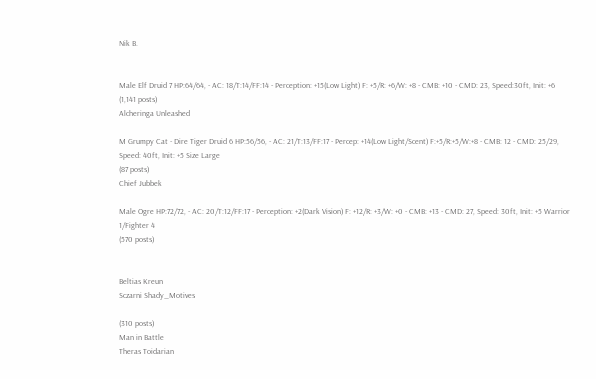Nik B.


Male Elf Druid 7 HP:64/64, - AC: 18/T:14/FF:14 - Perception: +15(Low Light) F: +5/R: +6/W: +8 - CMB: +10 - CMD: 23, Speed:30ft, Init: +6
(1,141 posts)
Alcheringa Unleashed

M Grumpy Cat - Dire Tiger Druid 6 HP:56/56, - AC: 21/T:13/FF:17 - Percep: +14(Low Light/Scent) F:+5/R:+5/W:+8 - CMB: 12 - CMD: 25/29, Speed: 40ft, Init: +5 Size Large
(87 posts)
Chief Jubbek

Male Ogre HP:72/72, - AC: 20/T:12/FF:17 - Perception: +2(Dark Vision) F: +12/R: +3/W: +0 - CMB: +13 - CMD: 27, Speed: 30ft, Init: +5 Warrior 1/Fighter 4
(570 posts)


Beltias Kreun
Sczarni Shady_Motives

(310 posts)
Man in Battle
Theras Toidarian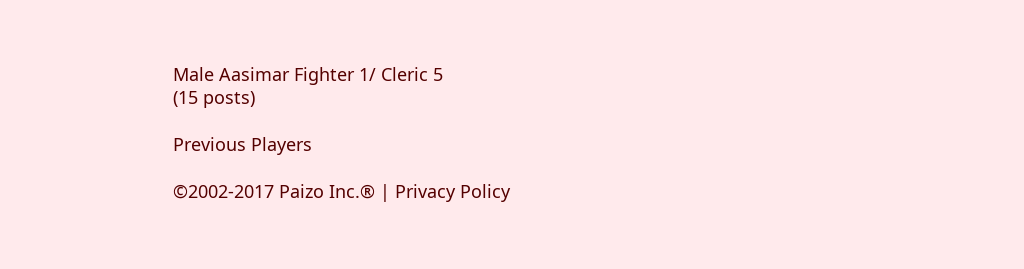Male Aasimar Fighter 1/ Cleric 5
(15 posts)

Previous Players

©2002-2017 Paizo Inc.® | Privacy Policy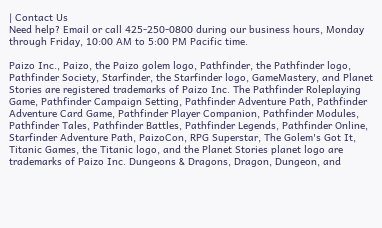| Contact Us
Need help? Email or call 425-250-0800 during our business hours, Monday through Friday, 10:00 AM to 5:00 PM Pacific time.

Paizo Inc., Paizo, the Paizo golem logo, Pathfinder, the Pathfinder logo, Pathfinder Society, Starfinder, the Starfinder logo, GameMastery, and Planet Stories are registered trademarks of Paizo Inc. The Pathfinder Roleplaying Game, Pathfinder Campaign Setting, Pathfinder Adventure Path, Pathfinder Adventure Card Game, Pathfinder Player Companion, Pathfinder Modules, Pathfinder Tales, Pathfinder Battles, Pathfinder Legends, Pathfinder Online, Starfinder Adventure Path, PaizoCon, RPG Superstar, The Golem's Got It, Titanic Games, the Titanic logo, and the Planet Stories planet logo are trademarks of Paizo Inc. Dungeons & Dragons, Dragon, Dungeon, and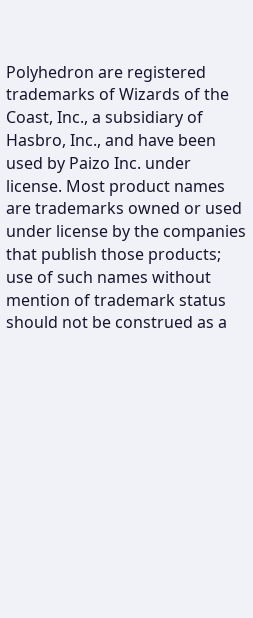Polyhedron are registered trademarks of Wizards of the Coast, Inc., a subsidiary of Hasbro, Inc., and have been used by Paizo Inc. under license. Most product names are trademarks owned or used under license by the companies that publish those products; use of such names without mention of trademark status should not be construed as a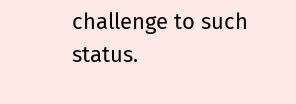challenge to such status.